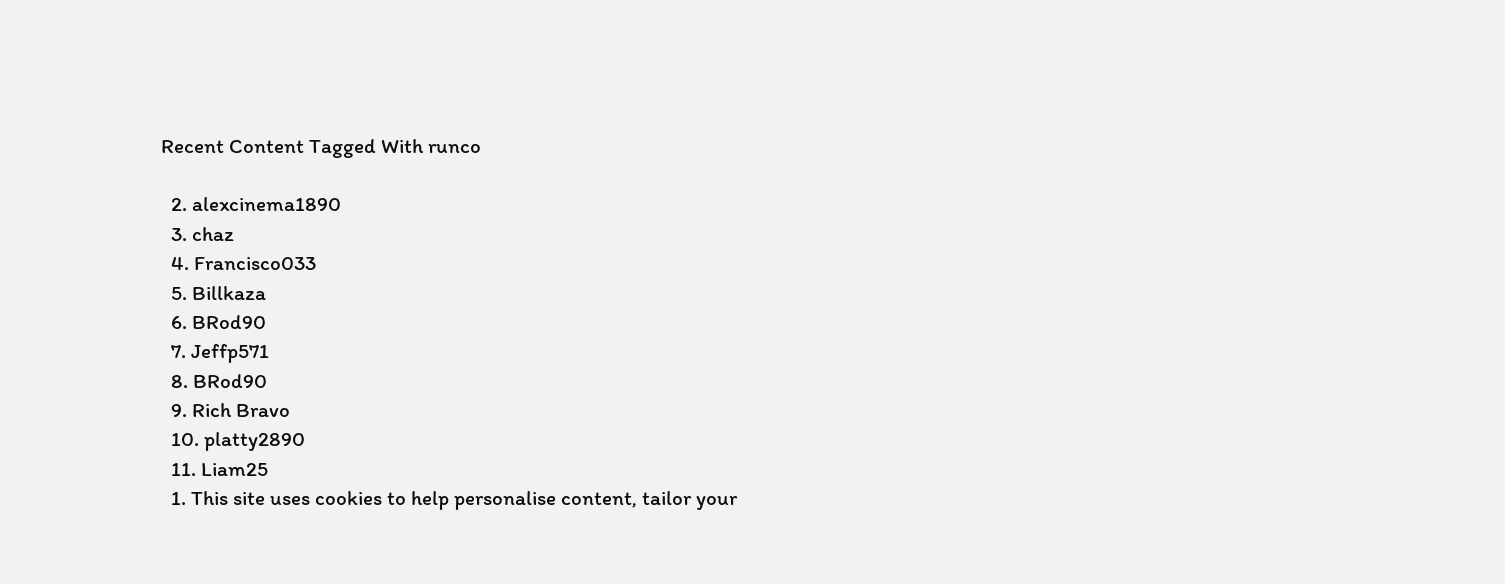Recent Content Tagged With runco

  2. alexcinema1890
  3. chaz
  4. Francisco033
  5. Billkaza
  6. BRod90
  7. Jeffp571
  8. BRod90
  9. Rich Bravo
  10. platty2890
  11. Liam25
  1. This site uses cookies to help personalise content, tailor your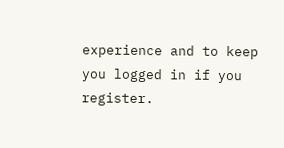experience and to keep you logged in if you register.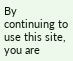By continuing to use this site, you are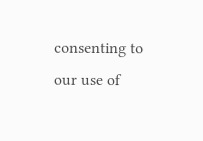consenting to our use of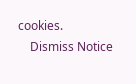cookies.
    Dismiss Notice